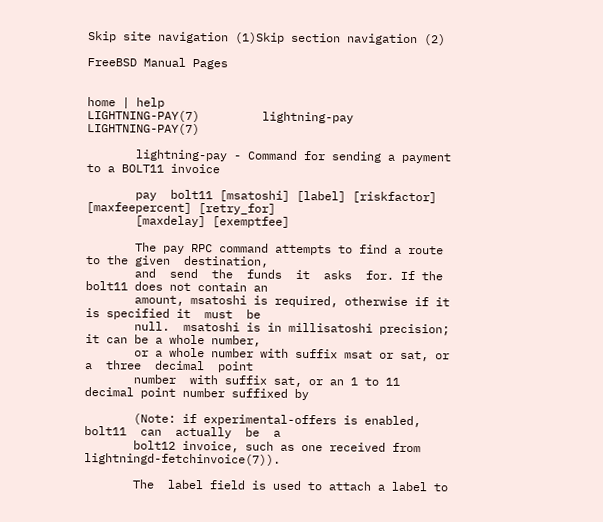Skip site navigation (1)Skip section navigation (2)

FreeBSD Manual Pages


home | help
LIGHTNING-PAY(7)         lightning-pay            LIGHTNING-PAY(7)

       lightning-pay - Command for sending a payment to a BOLT11 invoice

       pay  bolt11 [msatoshi] [label] [riskfactor] [maxfeepercent] [retry_for]
       [maxdelay] [exemptfee]

       The pay RPC command attempts to find a route to the given  destination,
       and  send  the  funds  it  asks  for. If the bolt11 does not contain an
       amount, msatoshi is required, otherwise if it is specified it  must  be
       null.  msatoshi is in millisatoshi precision; it can be a whole number,
       or a whole number with suffix msat or sat, or  a  three  decimal  point
       number  with suffix sat, or an 1 to 11 decimal point number suffixed by

       (Note: if experimental-offers is enabled,  bolt11  can  actually  be  a
       bolt12 invoice, such as one received from lightningd-fetchinvoice(7)).

       The  label field is used to attach a label to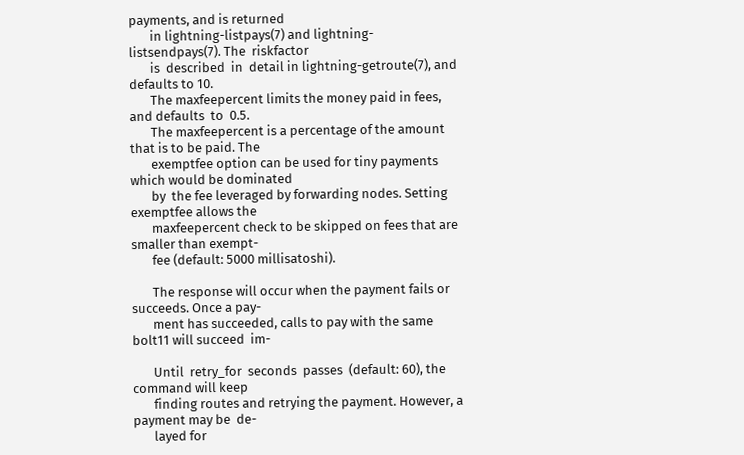payments, and is returned
       in lightning-listpays(7) and lightning-listsendpays(7). The  riskfactor
       is  described  in  detail in lightning-getroute(7), and defaults to 10.
       The maxfeepercent limits the money paid in fees, and defaults  to  0.5.
       The maxfeepercent is a percentage of the amount that is to be paid. The
       exemptfee option can be used for tiny payments which would be dominated
       by  the fee leveraged by forwarding nodes. Setting exemptfee allows the
       maxfeepercent check to be skipped on fees that are smaller than exempt-
       fee (default: 5000 millisatoshi).

       The response will occur when the payment fails or succeeds. Once a pay-
       ment has succeeded, calls to pay with the same bolt11 will succeed  im-

       Until  retry_for  seconds  passes  (default: 60), the command will keep
       finding routes and retrying the payment. However, a payment may be  de-
       layed for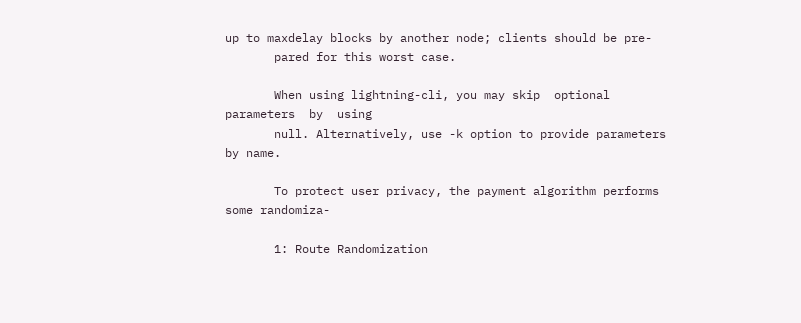up to maxdelay blocks by another node; clients should be pre-
       pared for this worst case.

       When using lightning-cli, you may skip  optional  parameters  by  using
       null. Alternatively, use -k option to provide parameters by name.

       To protect user privacy, the payment algorithm performs some randomiza-

       1: Route Randomization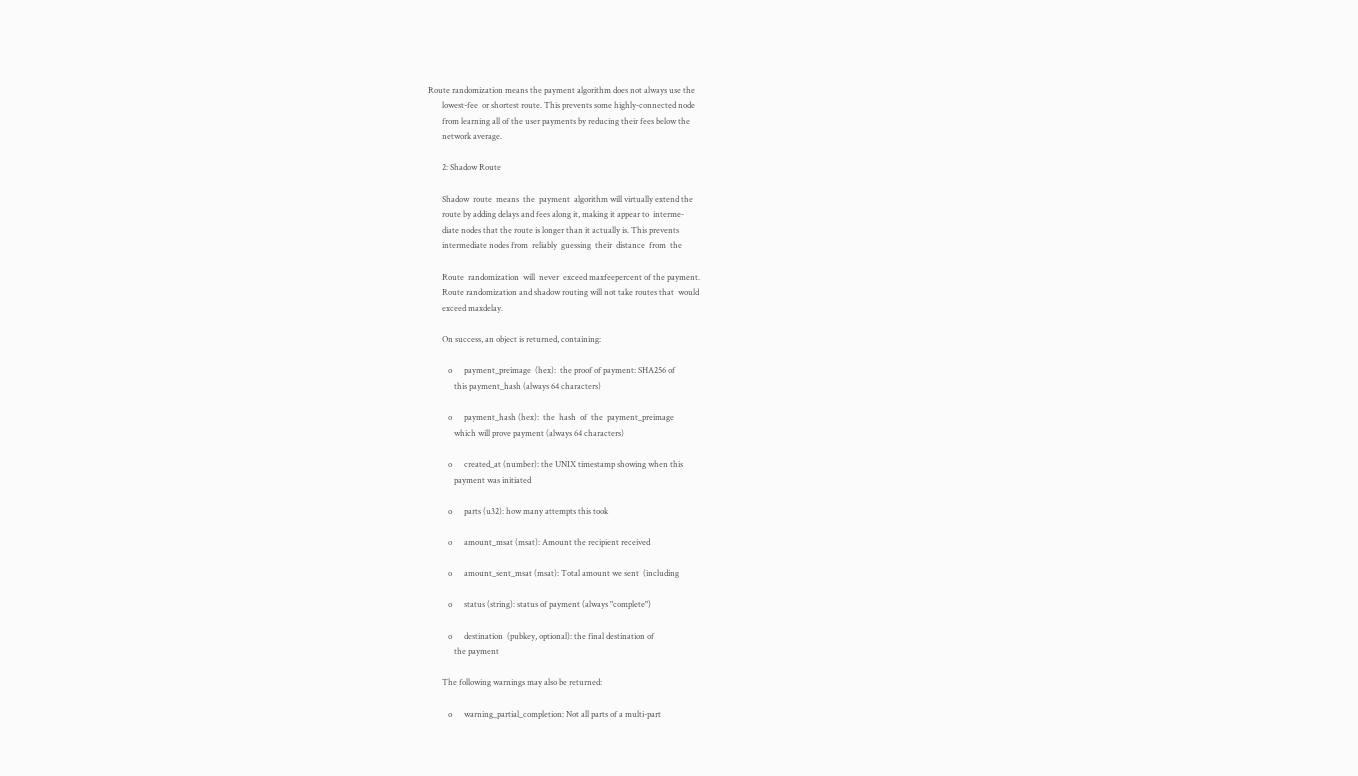Route randomization means the payment algorithm does not always use the
       lowest-fee  or shortest route. This prevents some highly-connected node
       from learning all of the user payments by reducing their fees below the
       network average.

       2: Shadow Route

       Shadow  route  means  the  payment  algorithm will virtually extend the
       route by adding delays and fees along it, making it appear to  interme-
       diate nodes that the route is longer than it actually is. This prevents
       intermediate nodes from  reliably  guessing  their  distance  from  the

       Route  randomization  will  never  exceed maxfeepercent of the payment.
       Route randomization and shadow routing will not take routes that  would
       exceed maxdelay.

       On success, an object is returned, containing:

          o      payment_preimage  (hex):  the proof of payment: SHA256 of
             this payment_hash (always 64 characters)

          o      payment_hash (hex):  the  hash  of  the  payment_preimage
             which will prove payment (always 64 characters)

          o      created_at (number): the UNIX timestamp showing when this
             payment was initiated

          o      parts (u32): how many attempts this took

          o      amount_msat (msat): Amount the recipient received

          o      amount_sent_msat (msat): Total amount we sent  (including

          o      status (string): status of payment (always "complete")

          o      destination  (pubkey, optional): the final destination of
             the payment

       The following warnings may also be returned:

          o      warning_partial_completion: Not all parts of a multi-part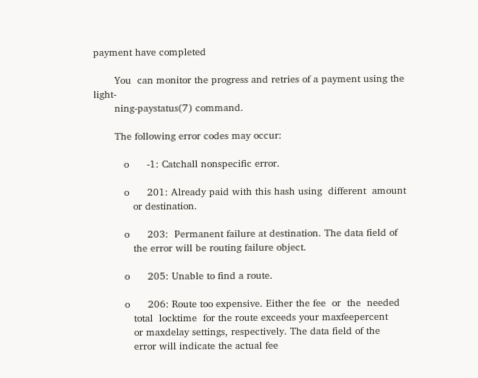payment have completed

       You  can monitor the progress and retries of a payment using the light-
       ning-paystatus(7) command.

       The following error codes may occur:

          o      -1: Catchall nonspecific error.

          o      201: Already paid with this hash using  different  amount
             or destination.

          o      203:  Permanent failure at destination. The data field of
             the error will be routing failure object.

          o      205: Unable to find a route.

          o      206: Route too expensive. Either the fee  or  the  needed
             total  locktime  for the route exceeds your maxfeepercent
             or maxdelay settings, respectively. The data field of the
             error will indicate the actual fee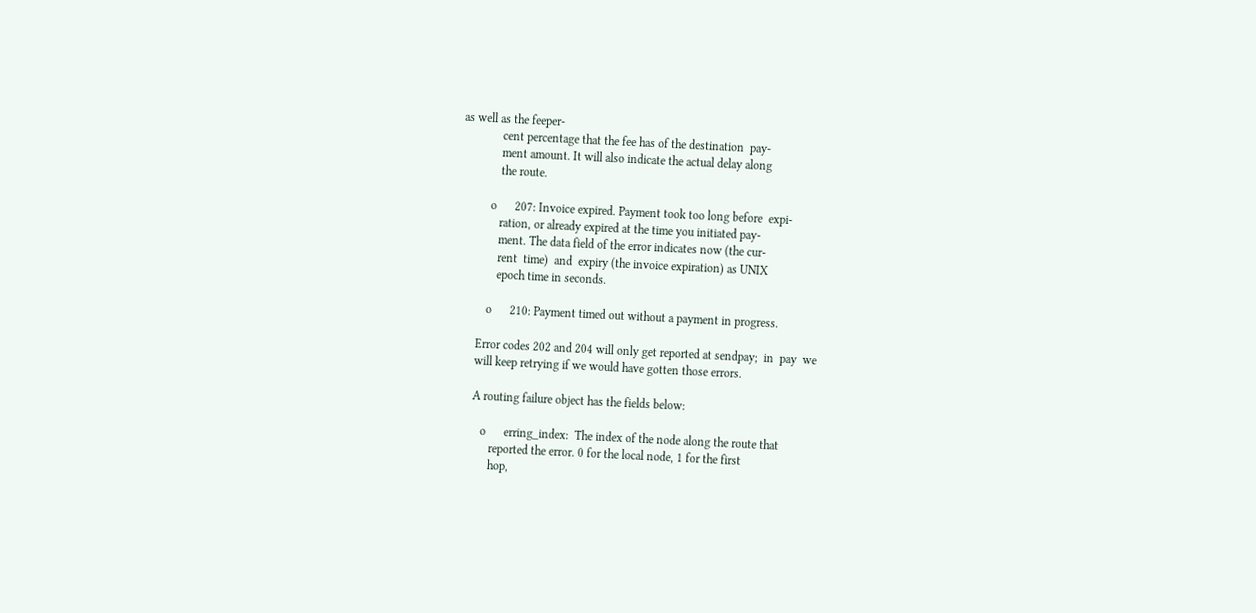as well as the feeper-
             cent percentage that the fee has of the destination  pay-
             ment amount. It will also indicate the actual delay along
             the route.

          o      207: Invoice expired. Payment took too long before  expi-
             ration, or already expired at the time you initiated pay-
             ment. The data field of the error indicates now (the cur-
             rent  time)  and  expiry (the invoice expiration) as UNIX
             epoch time in seconds.

          o      210: Payment timed out without a payment in progress.

       Error codes 202 and 204 will only get reported at sendpay;  in  pay  we
       will keep retrying if we would have gotten those errors.

       A routing failure object has the fields below:

          o      erring_index:  The index of the node along the route that
             reported the error. 0 for the local node, 1 for the first
             hop,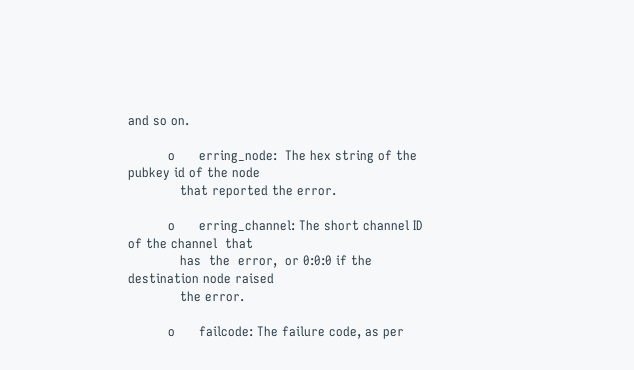and so on.

          o      erring_node:  The hex string of the pubkey id of the node
             that reported the error.

          o      erring_channel: The short channel ID of the channel  that
             has  the  error,  or 0:0:0 if the destination node raised
             the error.

          o      failcode: The failure code, as per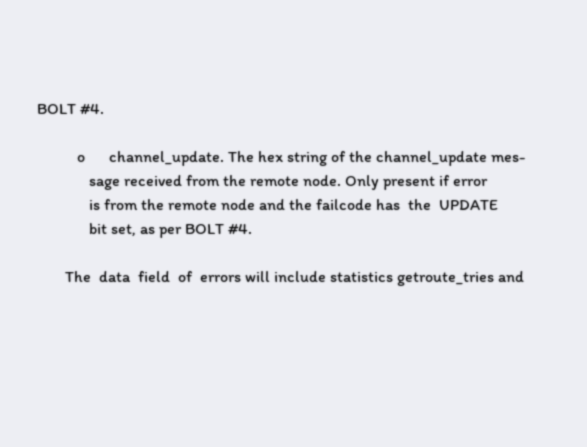BOLT #4.

          o      channel_update. The hex string of the channel_update mes-
             sage received from the remote node. Only present if error
             is from the remote node and the failcode has  the  UPDATE
             bit set, as per BOLT #4.

       The  data  field  of  errors will include statistics getroute_tries and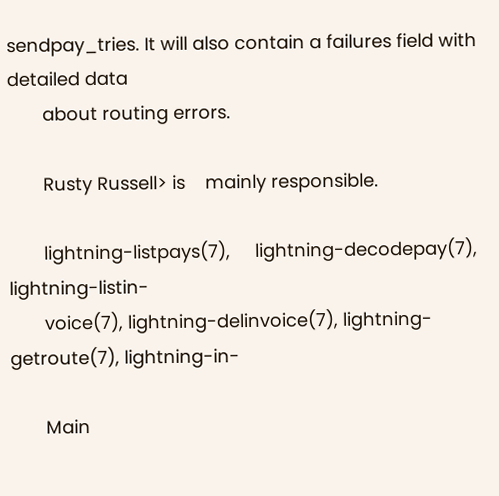sendpay_tries. It will also contain a failures field with detailed data
       about routing errors.

       Rusty Russell> is    mainly responsible.

       lightning-listpays(7),     lightning-decodepay(7),    lightning-listin-
       voice(7), lightning-delinvoice(7), lightning-getroute(7), lightning-in-

       Main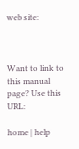web site:



Want to link to this manual page? Use this URL:

home | help